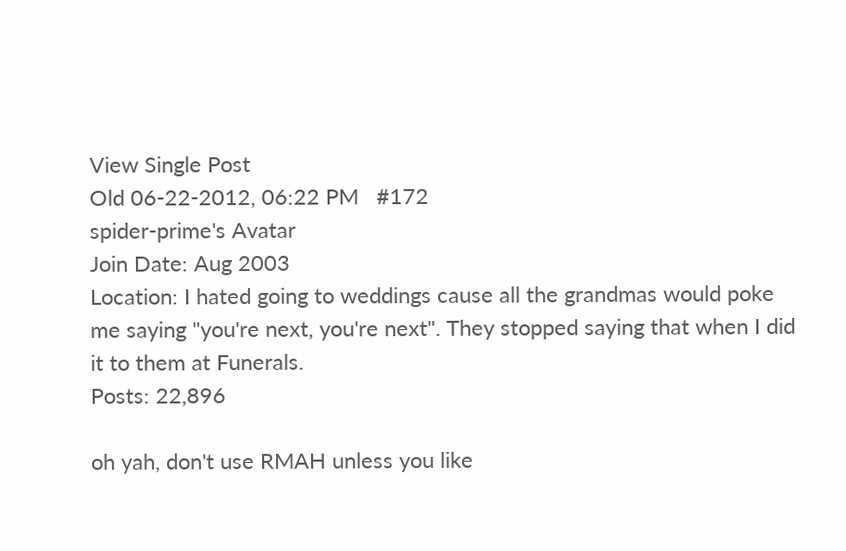View Single Post
Old 06-22-2012, 06:22 PM   #172
spider-prime's Avatar
Join Date: Aug 2003
Location: I hated going to weddings cause all the grandmas would poke me saying "you're next, you're next". They stopped saying that when I did it to them at Funerals.
Posts: 22,896

oh yah, don't use RMAH unless you like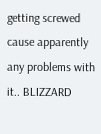getting screwed cause apparently any problems with it.. BLIZZARD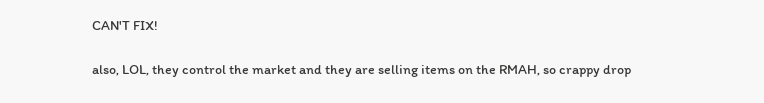CAN'T FIX!

also, LOL, they control the market and they are selling items on the RMAH, so crappy drop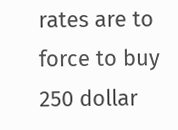rates are to force to buy 250 dollar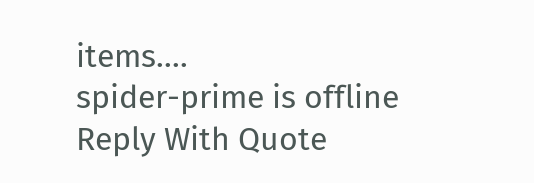items....
spider-prime is offline   Reply With Quote